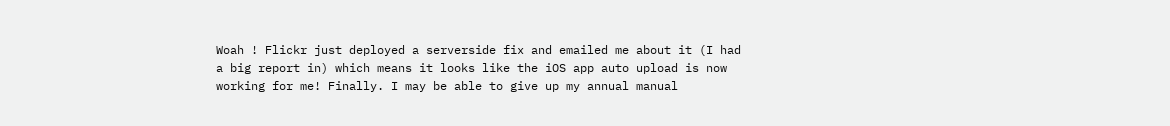Woah ! Flickr just deployed a serverside fix and emailed me about it (I had a big report in) which means it looks like the iOS app auto upload is now working for me! Finally. I may be able to give up my annual manual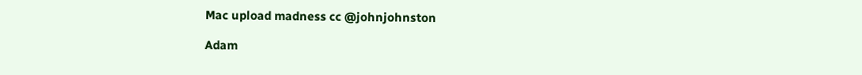Mac upload madness cc @johnjohnston

Adam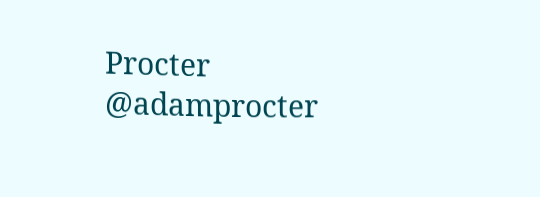Procter @adamprocter